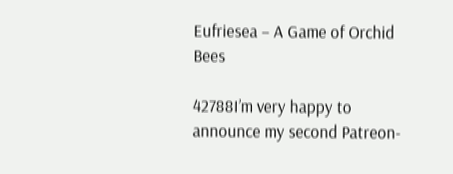Eufriesea – A Game of Orchid Bees

42788I’m very happy to announce my second Patreon-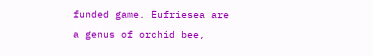funded game. Eufriesea are a genus of orchid bee,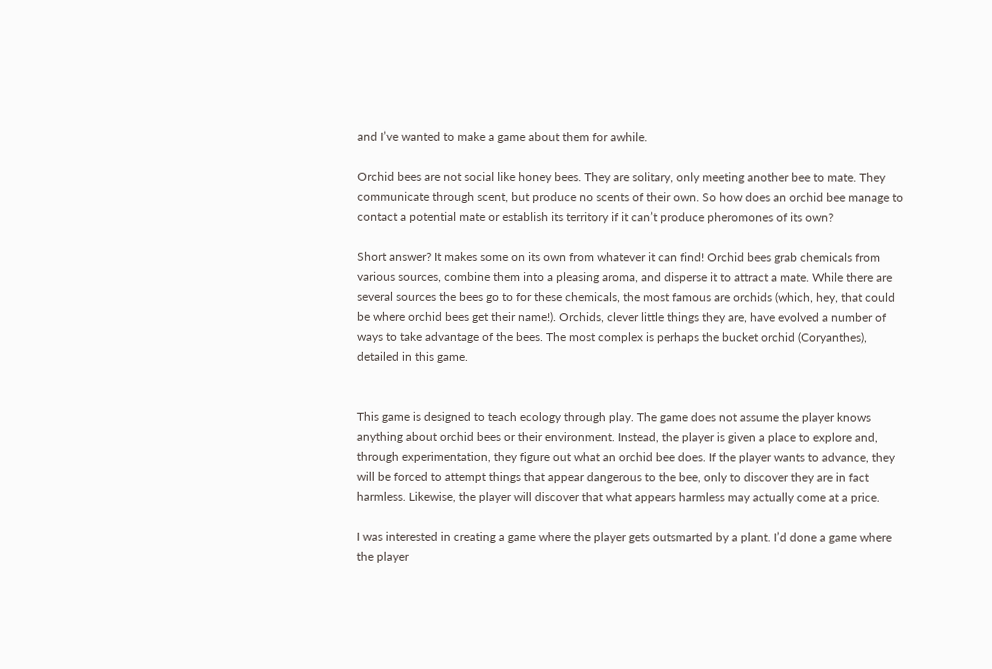and I’ve wanted to make a game about them for awhile.

Orchid bees are not social like honey bees. They are solitary, only meeting another bee to mate. They communicate through scent, but produce no scents of their own. So how does an orchid bee manage to contact a potential mate or establish its territory if it can’t produce pheromones of its own?

Short answer? It makes some on its own from whatever it can find! Orchid bees grab chemicals from various sources, combine them into a pleasing aroma, and disperse it to attract a mate. While there are several sources the bees go to for these chemicals, the most famous are orchids (which, hey, that could be where orchid bees get their name!). Orchids, clever little things they are, have evolved a number of ways to take advantage of the bees. The most complex is perhaps the bucket orchid (Coryanthes), detailed in this game.


This game is designed to teach ecology through play. The game does not assume the player knows anything about orchid bees or their environment. Instead, the player is given a place to explore and, through experimentation, they figure out what an orchid bee does. If the player wants to advance, they will be forced to attempt things that appear dangerous to the bee, only to discover they are in fact harmless. Likewise, the player will discover that what appears harmless may actually come at a price.

I was interested in creating a game where the player gets outsmarted by a plant. I’d done a game where the player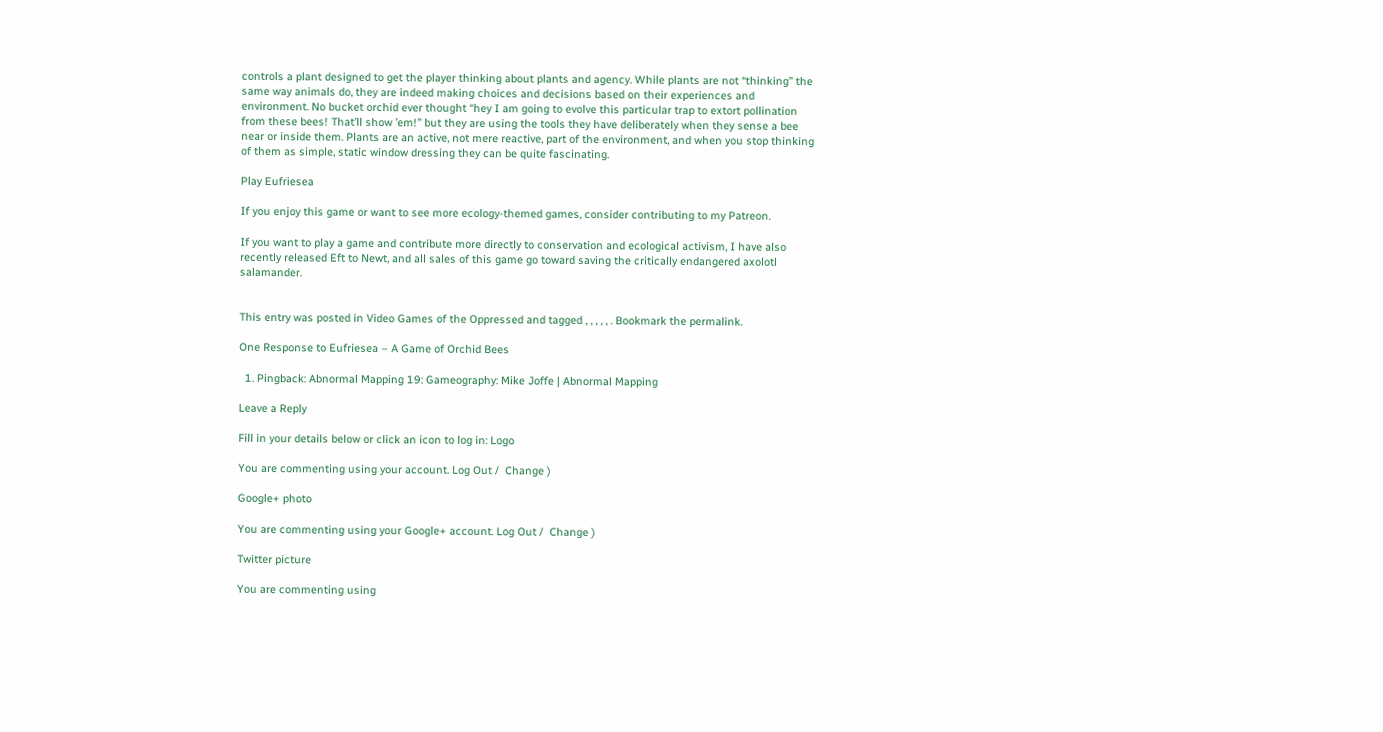controls a plant designed to get the player thinking about plants and agency. While plants are not “thinking” the same way animals do, they are indeed making choices and decisions based on their experiences and environment. No bucket orchid ever thought “hey I am going to evolve this particular trap to extort pollination from these bees! That’ll show ’em!” but they are using the tools they have deliberately when they sense a bee near or inside them. Plants are an active, not mere reactive, part of the environment, and when you stop thinking of them as simple, static window dressing they can be quite fascinating.

Play Eufriesea

If you enjoy this game or want to see more ecology-themed games, consider contributing to my Patreon.

If you want to play a game and contribute more directly to conservation and ecological activism, I have also recently released Eft to Newt, and all sales of this game go toward saving the critically endangered axolotl salamander.


This entry was posted in Video Games of the Oppressed and tagged , , , , , . Bookmark the permalink.

One Response to Eufriesea – A Game of Orchid Bees

  1. Pingback: Abnormal Mapping 19: Gameography: Mike Joffe | Abnormal Mapping

Leave a Reply

Fill in your details below or click an icon to log in: Logo

You are commenting using your account. Log Out /  Change )

Google+ photo

You are commenting using your Google+ account. Log Out /  Change )

Twitter picture

You are commenting using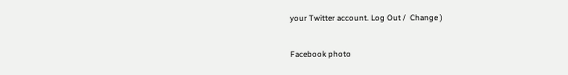your Twitter account. Log Out /  Change )

Facebook photo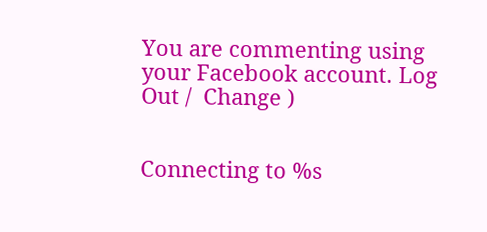You are commenting using your Facebook account. Log Out /  Change )


Connecting to %s